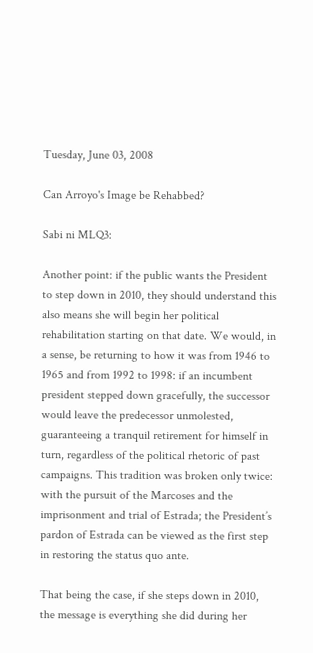Tuesday, June 03, 2008

Can Arroyo's Image be Rehabbed?

Sabi ni MLQ3:

Another point: if the public wants the President to step down in 2010, they should understand this also means she will begin her political rehabilitation starting on that date. We would, in a sense, be returning to how it was from 1946 to 1965 and from 1992 to 1998: if an incumbent president stepped down gracefully, the successor would leave the predecessor unmolested, guaranteeing a tranquil retirement for himself in turn, regardless of the political rhetoric of past campaigns. This tradition was broken only twice: with the pursuit of the Marcoses and the imprisonment and trial of Estrada; the President’s pardon of Estrada can be viewed as the first step in restoring the status quo ante.

That being the case, if she steps down in 2010, the message is everything she did during her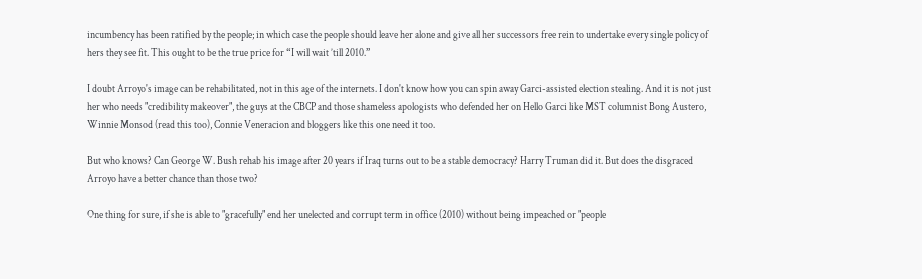incumbency has been ratified by the people; in which case the people should leave her alone and give all her successors free rein to undertake every single policy of hers they see fit. This ought to be the true price for “I will wait ’till 2010.”

I doubt Arroyo's image can be rehabilitated, not in this age of the internets. I don't know how you can spin away Garci-assisted election stealing. And it is not just her who needs "credibility makeover", the guys at the CBCP and those shameless apologists who defended her on Hello Garci like MST columnist Bong Austero, Winnie Monsod (read this too), Connie Veneracion and bloggers like this one need it too.

But who knows? Can George W. Bush rehab his image after 20 years if Iraq turns out to be a stable democracy? Harry Truman did it. But does the disgraced Arroyo have a better chance than those two?

One thing for sure, if she is able to "gracefully" end her unelected and corrupt term in office (2010) without being impeached or "people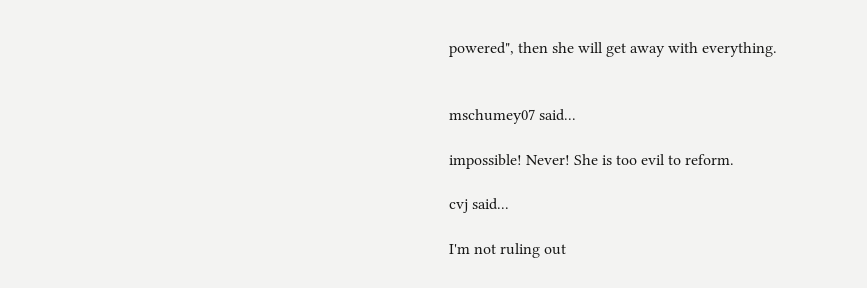powered", then she will get away with everything.


mschumey07 said...

impossible! Never! She is too evil to reform.

cvj said...

I'm not ruling out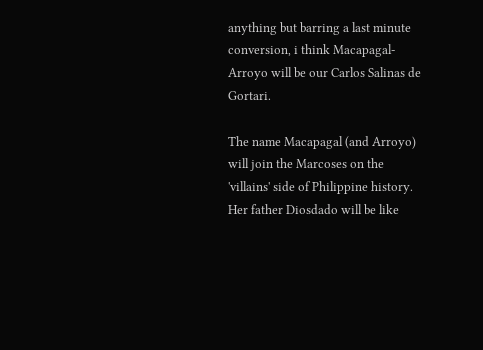anything but barring a last minute conversion, i think Macapagal-Arroyo will be our Carlos Salinas de Gortari.

The name Macapagal (and Arroyo) will join the Marcoses on the 'villains' side of Philippine history. Her father Diosdado will be like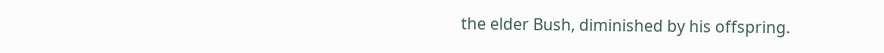the elder Bush, diminished by his offspring.